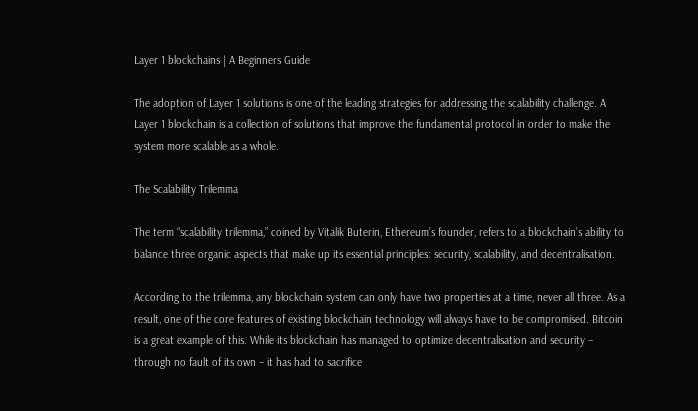Layer 1 blockchains | A Beginners Guide

The adoption of Layer 1 solutions is one of the leading strategies for addressing the scalability challenge. A Layer 1 blockchain is a collection of solutions that improve the fundamental protocol in order to make the system more scalable as a whole.

The Scalability Trilemma

The term “scalability trilemma,” coined by Vitalik Buterin, Ethereum’s founder, refers to a blockchain’s ability to balance three organic aspects that make up its essential principles: security, scalability, and decentralisation.

According to the trilemma, any blockchain system can only have two properties at a time, never all three. As a result, one of the core features of existing blockchain technology will always have to be compromised. Bitcoin is a great example of this. While its blockchain has managed to optimize decentralisation and security – through no fault of its own – it has had to sacrifice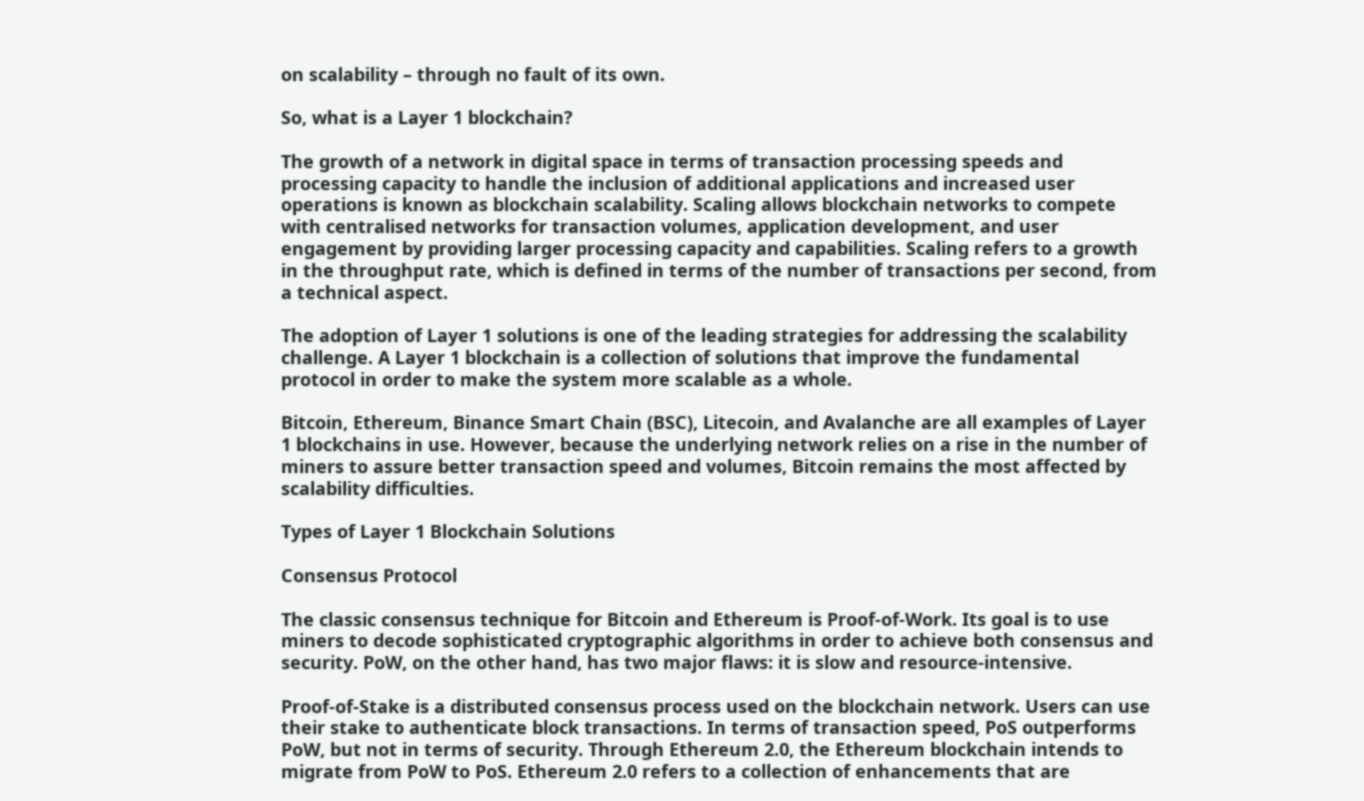on scalability – through no fault of its own.

So, what is a Layer 1 blockchain?

The growth of a network in digital space in terms of transaction processing speeds and processing capacity to handle the inclusion of additional applications and increased user operations is known as blockchain scalability. Scaling allows blockchain networks to compete with centralised networks for transaction volumes, application development, and user engagement by providing larger processing capacity and capabilities. Scaling refers to a growth in the throughput rate, which is defined in terms of the number of transactions per second, from a technical aspect.

The adoption of Layer 1 solutions is one of the leading strategies for addressing the scalability challenge. A Layer 1 blockchain is a collection of solutions that improve the fundamental protocol in order to make the system more scalable as a whole.

Bitcoin, Ethereum, Binance Smart Chain (BSC), Litecoin, and Avalanche are all examples of Layer 1 blockchains in use. However, because the underlying network relies on a rise in the number of miners to assure better transaction speed and volumes, Bitcoin remains the most affected by scalability difficulties.

Types of Layer 1 Blockchain Solutions

Consensus Protocol

The classic consensus technique for Bitcoin and Ethereum is Proof-of-Work. Its goal is to use miners to decode sophisticated cryptographic algorithms in order to achieve both consensus and security. PoW, on the other hand, has two major flaws: it is slow and resource-intensive.

Proof-of-Stake is a distributed consensus process used on the blockchain network. Users can use their stake to authenticate block transactions. In terms of transaction speed, PoS outperforms PoW, but not in terms of security. Through Ethereum 2.0, the Ethereum blockchain intends to migrate from PoW to PoS. Ethereum 2.0 refers to a collection of enhancements that are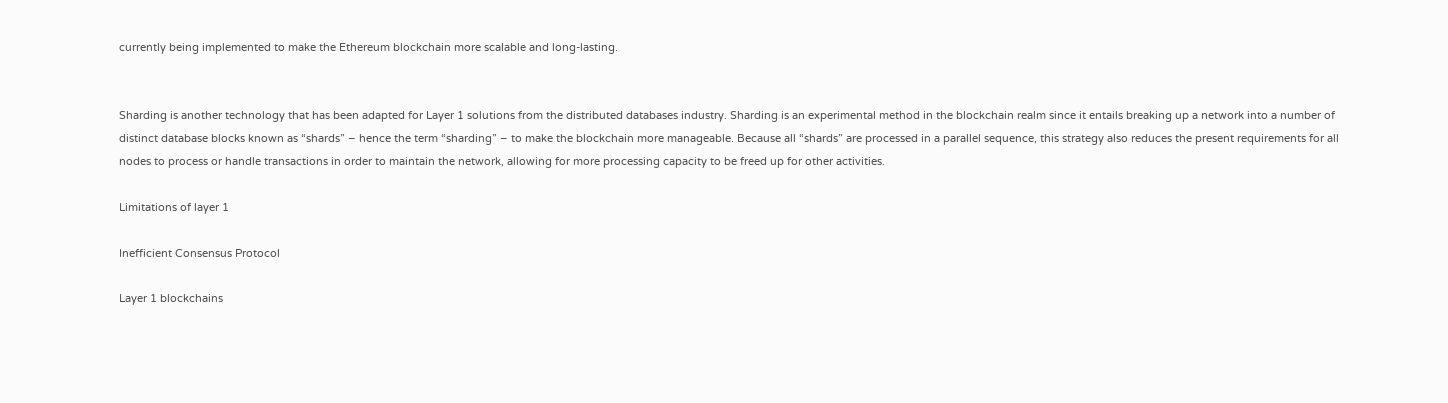currently being implemented to make the Ethereum blockchain more scalable and long-lasting.


Sharding is another technology that has been adapted for Layer 1 solutions from the distributed databases industry. Sharding is an experimental method in the blockchain realm since it entails breaking up a network into a number of distinct database blocks known as “shards” – hence the term “sharding” – to make the blockchain more manageable. Because all “shards” are processed in a parallel sequence, this strategy also reduces the present requirements for all nodes to process or handle transactions in order to maintain the network, allowing for more processing capacity to be freed up for other activities.

Limitations of layer 1

Inefficient Consensus Protocol

Layer 1 blockchains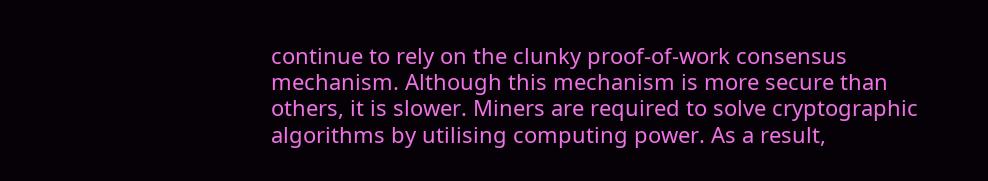continue to rely on the clunky proof-of-work consensus mechanism. Although this mechanism is more secure than others, it is slower. Miners are required to solve cryptographic algorithms by utilising computing power. As a result,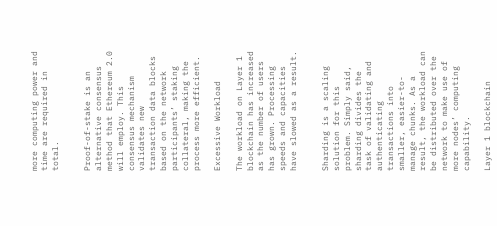more computing power and time are required in total.


Proof-of-stake is an alternative consensus method that Ethereum 2.0 will employ. This consensus mechanism validates new transaction data blocks based on the network participants’ staking collateral, making the process more efficient.

Excessive Workload

The workload on Layer 1 blockchain has increased as the number of users has grown. Processing speeds and capacities have slowed as a result.


Sharding is a scaling solution for this problem. Simply said, sharding divides the task of validating and authenticating transactions into smaller, easier-to-manage chunks. As a result, the workload can be distributed over the network to make use of more nodes’ computing capability.

Layer 1 blockchain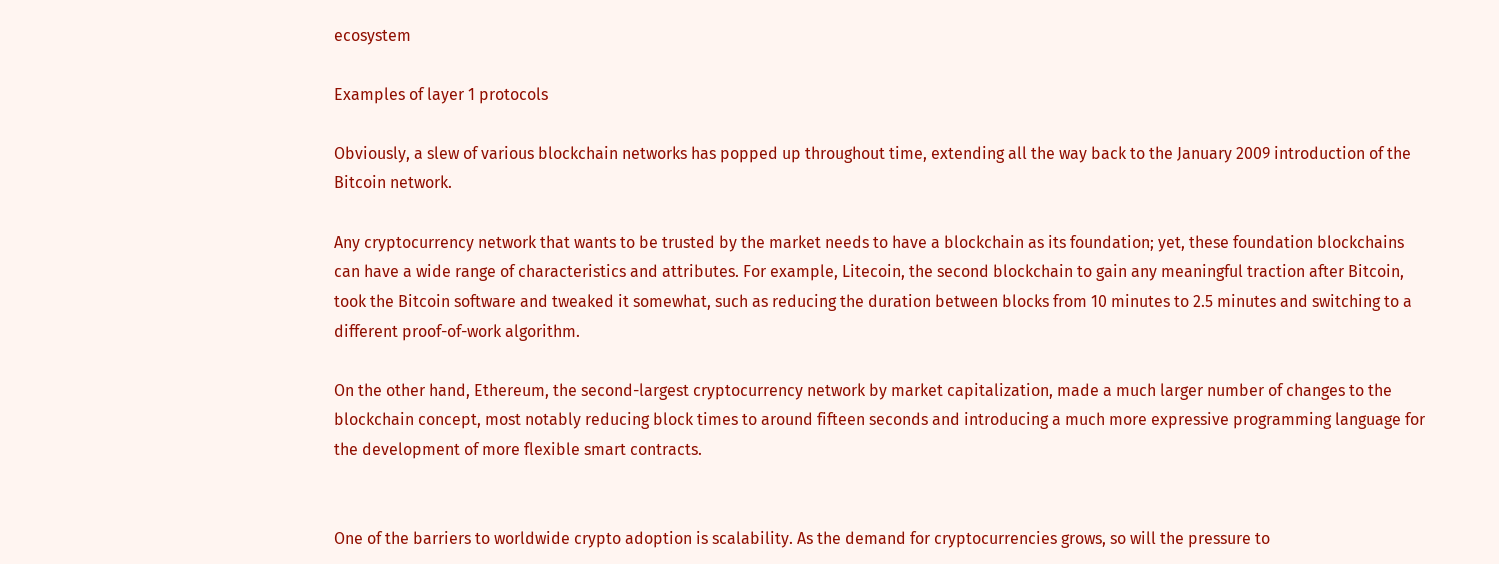ecosystem

Examples of layer 1 protocols

Obviously, a slew of various blockchain networks has popped up throughout time, extending all the way back to the January 2009 introduction of the Bitcoin network.

Any cryptocurrency network that wants to be trusted by the market needs to have a blockchain as its foundation; yet, these foundation blockchains can have a wide range of characteristics and attributes. For example, Litecoin, the second blockchain to gain any meaningful traction after Bitcoin, took the Bitcoin software and tweaked it somewhat, such as reducing the duration between blocks from 10 minutes to 2.5 minutes and switching to a different proof-of-work algorithm.

On the other hand, Ethereum, the second-largest cryptocurrency network by market capitalization, made a much larger number of changes to the blockchain concept, most notably reducing block times to around fifteen seconds and introducing a much more expressive programming language for the development of more flexible smart contracts.


One of the barriers to worldwide crypto adoption is scalability. As the demand for cryptocurrencies grows, so will the pressure to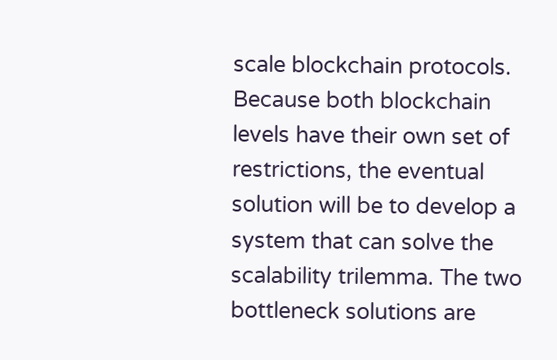scale blockchain protocols. Because both blockchain levels have their own set of restrictions, the eventual solution will be to develop a system that can solve the scalability trilemma. The two bottleneck solutions are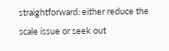straightforward: either reduce the scale issue or seek out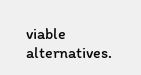viable alternatives.